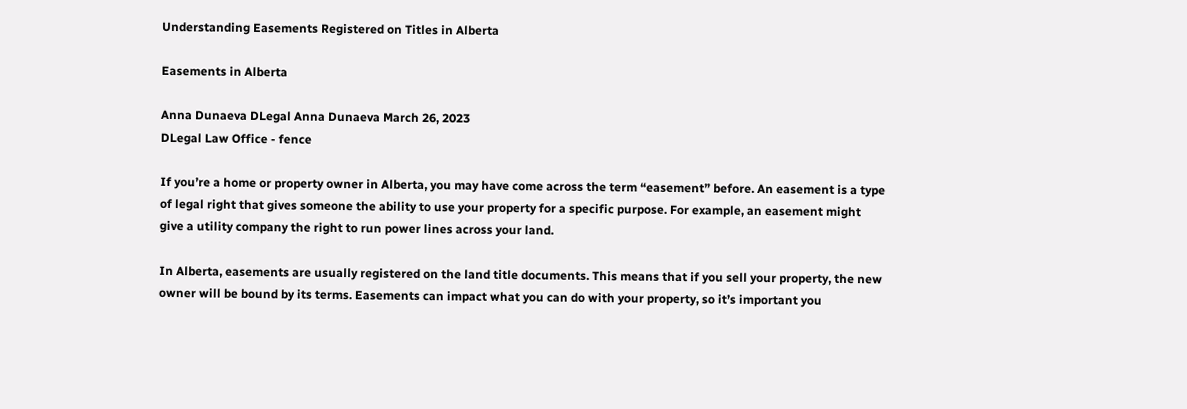Understanding Easements Registered on Titles in Alberta

Easements in Alberta

Anna Dunaeva DLegal Anna Dunaeva March 26, 2023
DLegal Law Office - fence

If you’re a home or property owner in Alberta, you may have come across the term “easement” before. An easement is a type of legal right that gives someone the ability to use your property for a specific purpose. For example, an easement might give a utility company the right to run power lines across your land.

In Alberta, easements are usually registered on the land title documents. This means that if you sell your property, the new owner will be bound by its terms. Easements can impact what you can do with your property, so it’s important you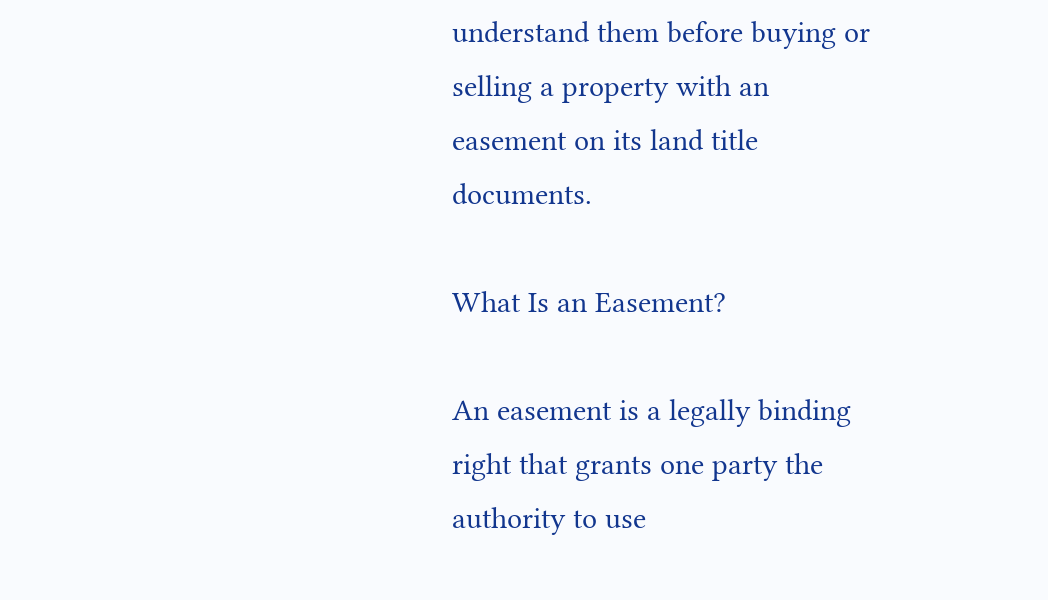understand them before buying or selling a property with an easement on its land title documents.

What Is an Easement?

An easement is a legally binding right that grants one party the authority to use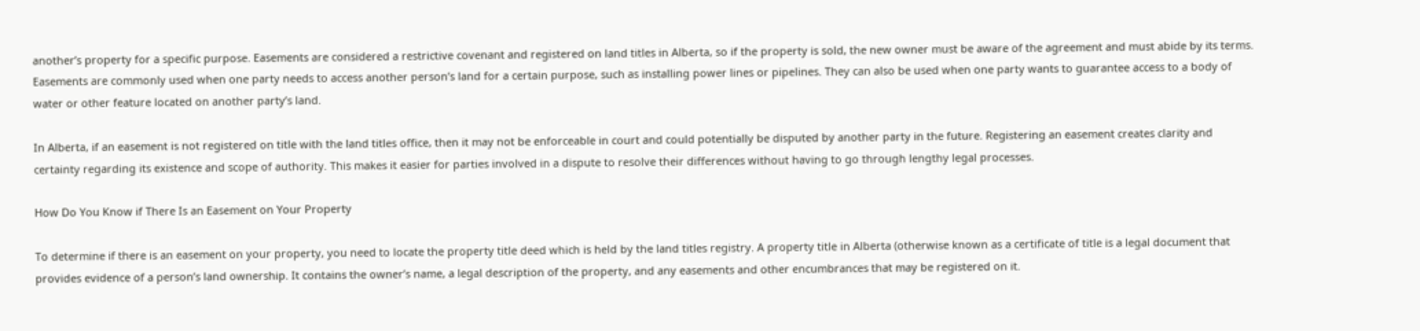another’s property for a specific purpose. Easements are considered a restrictive covenant and registered on land titles in Alberta, so if the property is sold, the new owner must be aware of the agreement and must abide by its terms. Easements are commonly used when one party needs to access another person’s land for a certain purpose, such as installing power lines or pipelines. They can also be used when one party wants to guarantee access to a body of water or other feature located on another party’s land.

In Alberta, if an easement is not registered on title with the land titles office, then it may not be enforceable in court and could potentially be disputed by another party in the future. Registering an easement creates clarity and certainty regarding its existence and scope of authority. This makes it easier for parties involved in a dispute to resolve their differences without having to go through lengthy legal processes.

How Do You Know if There Is an Easement on Your Property

To determine if there is an easement on your property, you need to locate the property title deed which is held by the land titles registry. A property title in Alberta (otherwise known as a certificate of title is a legal document that provides evidence of a person’s land ownership. It contains the owner’s name, a legal description of the property, and any easements and other encumbrances that may be registered on it.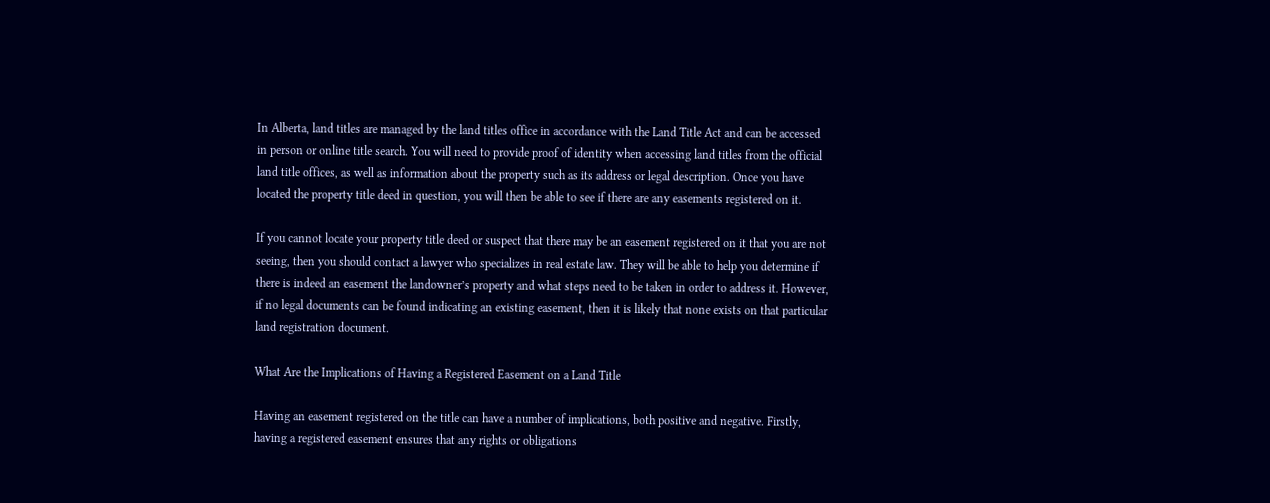In Alberta, land titles are managed by the land titles office in accordance with the Land Title Act and can be accessed in person or online title search. You will need to provide proof of identity when accessing land titles from the official land title offices, as well as information about the property such as its address or legal description. Once you have located the property title deed in question, you will then be able to see if there are any easements registered on it.

If you cannot locate your property title deed or suspect that there may be an easement registered on it that you are not seeing, then you should contact a lawyer who specializes in real estate law. They will be able to help you determine if there is indeed an easement the landowner’s property and what steps need to be taken in order to address it. However, if no legal documents can be found indicating an existing easement, then it is likely that none exists on that particular land registration document.

What Are the Implications of Having a Registered Easement on a Land Title

Having an easement registered on the title can have a number of implications, both positive and negative. Firstly, having a registered easement ensures that any rights or obligations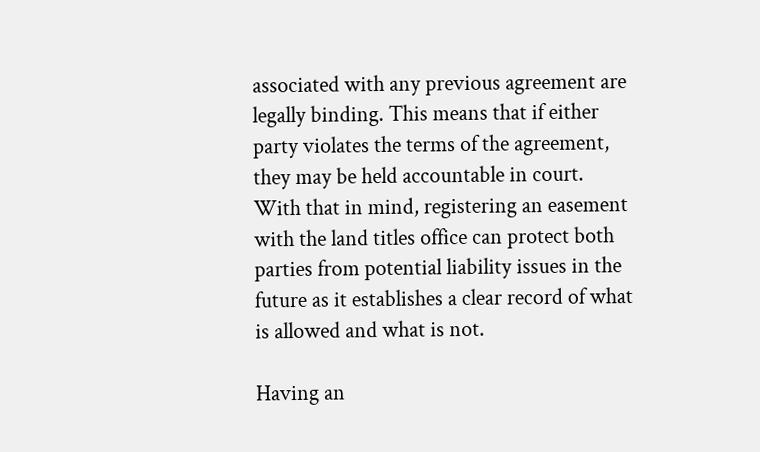associated with any previous agreement are legally binding. This means that if either party violates the terms of the agreement, they may be held accountable in court. With that in mind, registering an easement with the land titles office can protect both parties from potential liability issues in the future as it establishes a clear record of what is allowed and what is not.

Having an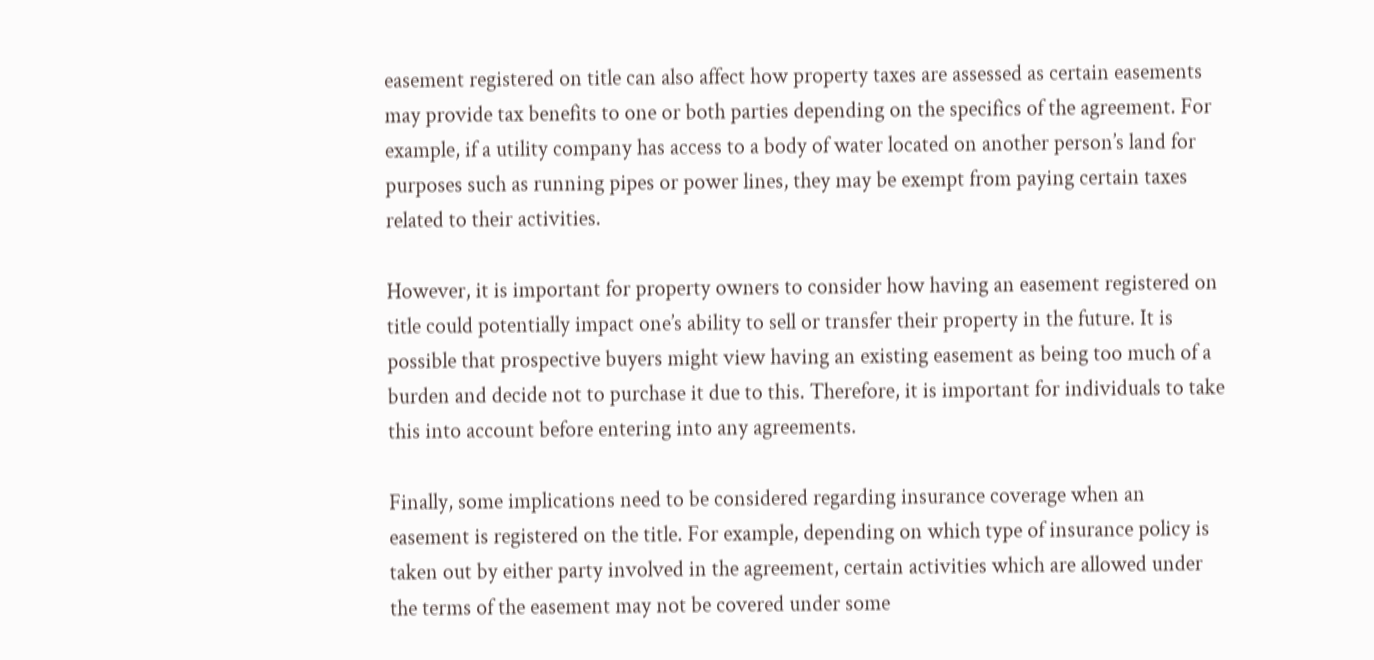easement registered on title can also affect how property taxes are assessed as certain easements may provide tax benefits to one or both parties depending on the specifics of the agreement. For example, if a utility company has access to a body of water located on another person’s land for purposes such as running pipes or power lines, they may be exempt from paying certain taxes related to their activities.

However, it is important for property owners to consider how having an easement registered on title could potentially impact one’s ability to sell or transfer their property in the future. It is possible that prospective buyers might view having an existing easement as being too much of a burden and decide not to purchase it due to this. Therefore, it is important for individuals to take this into account before entering into any agreements.

Finally, some implications need to be considered regarding insurance coverage when an easement is registered on the title. For example, depending on which type of insurance policy is taken out by either party involved in the agreement, certain activities which are allowed under the terms of the easement may not be covered under some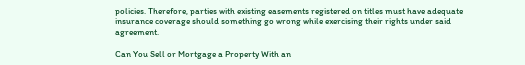policies. Therefore, parties with existing easements registered on titles must have adequate insurance coverage should something go wrong while exercising their rights under said agreement.

Can You Sell or Mortgage a Property With an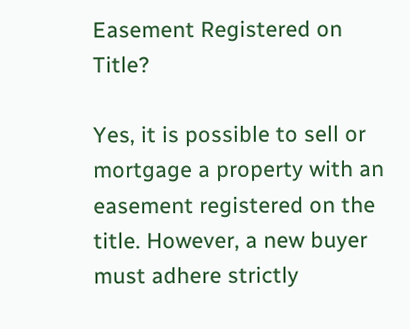Easement Registered on Title?

Yes, it is possible to sell or mortgage a property with an easement registered on the title. However, a new buyer must adhere strictly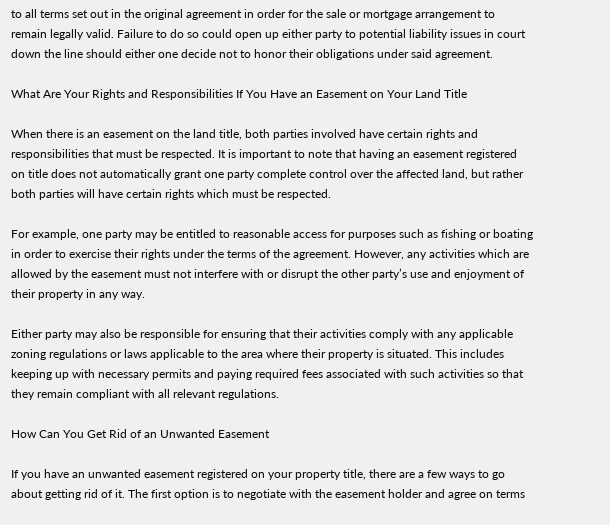to all terms set out in the original agreement in order for the sale or mortgage arrangement to remain legally valid. Failure to do so could open up either party to potential liability issues in court down the line should either one decide not to honor their obligations under said agreement.

What Are Your Rights and Responsibilities If You Have an Easement on Your Land Title

When there is an easement on the land title, both parties involved have certain rights and responsibilities that must be respected. It is important to note that having an easement registered on title does not automatically grant one party complete control over the affected land, but rather both parties will have certain rights which must be respected.

For example, one party may be entitled to reasonable access for purposes such as fishing or boating in order to exercise their rights under the terms of the agreement. However, any activities which are allowed by the easement must not interfere with or disrupt the other party’s use and enjoyment of their property in any way.

Either party may also be responsible for ensuring that their activities comply with any applicable zoning regulations or laws applicable to the area where their property is situated. This includes keeping up with necessary permits and paying required fees associated with such activities so that they remain compliant with all relevant regulations.

How Can You Get Rid of an Unwanted Easement

If you have an unwanted easement registered on your property title, there are a few ways to go about getting rid of it. The first option is to negotiate with the easement holder and agree on terms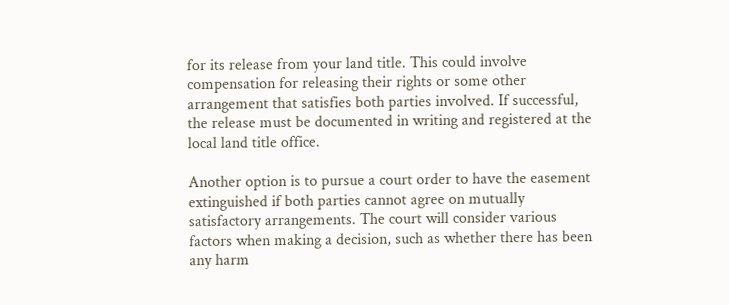for its release from your land title. This could involve compensation for releasing their rights or some other arrangement that satisfies both parties involved. If successful, the release must be documented in writing and registered at the local land title office.

Another option is to pursue a court order to have the easement extinguished if both parties cannot agree on mutually satisfactory arrangements. The court will consider various factors when making a decision, such as whether there has been any harm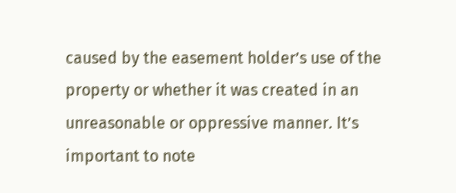caused by the easement holder’s use of the property or whether it was created in an unreasonable or oppressive manner. It’s important to note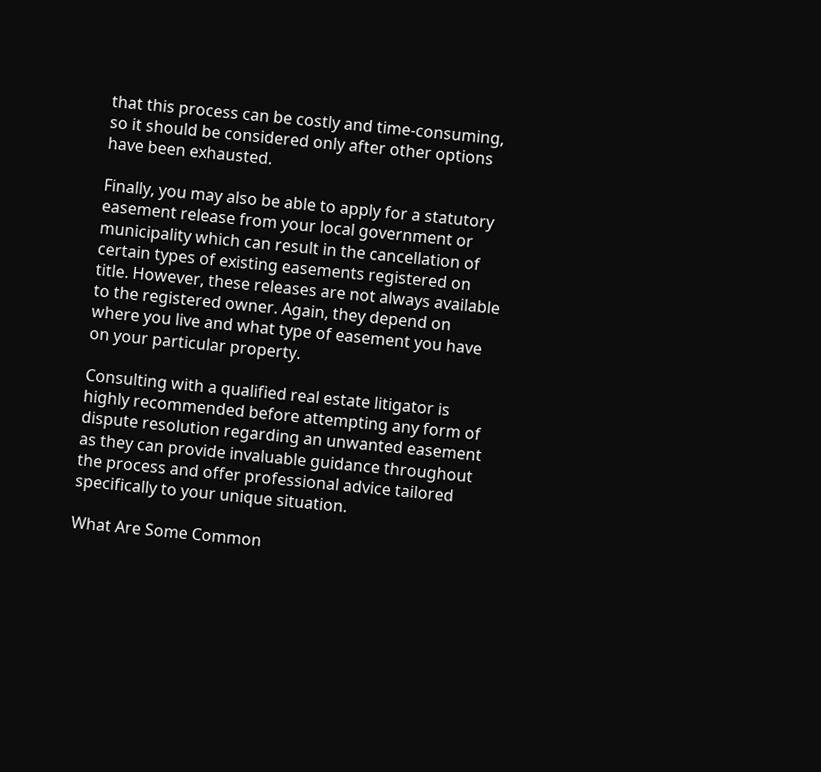that this process can be costly and time-consuming, so it should be considered only after other options have been exhausted.

Finally, you may also be able to apply for a statutory easement release from your local government or municipality which can result in the cancellation of certain types of existing easements registered on title. However, these releases are not always available to the registered owner. Again, they depend on where you live and what type of easement you have on your particular property.

Consulting with a qualified real estate litigator is highly recommended before attempting any form of dispute resolution regarding an unwanted easement as they can provide invaluable guidance throughout the process and offer professional advice tailored specifically to your unique situation.

What Are Some Common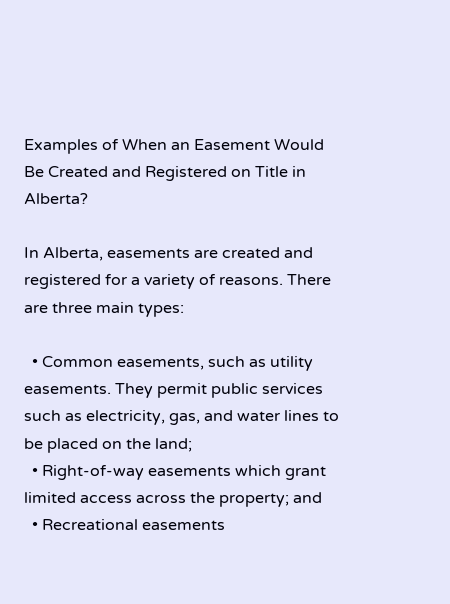Examples of When an Easement Would Be Created and Registered on Title in Alberta?

In Alberta, easements are created and registered for a variety of reasons. There are three main types:

  • Common easements, such as utility easements. They permit public services such as electricity, gas, and water lines to be placed on the land;
  • Right-of-way easements which grant limited access across the property; and
  • Recreational easements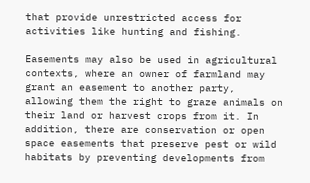that provide unrestricted access for activities like hunting and fishing.

Easements may also be used in agricultural contexts, where an owner of farmland may grant an easement to another party, allowing them the right to graze animals on their land or harvest crops from it. In addition, there are conservation or open space easements that preserve pest or wild habitats by preventing developments from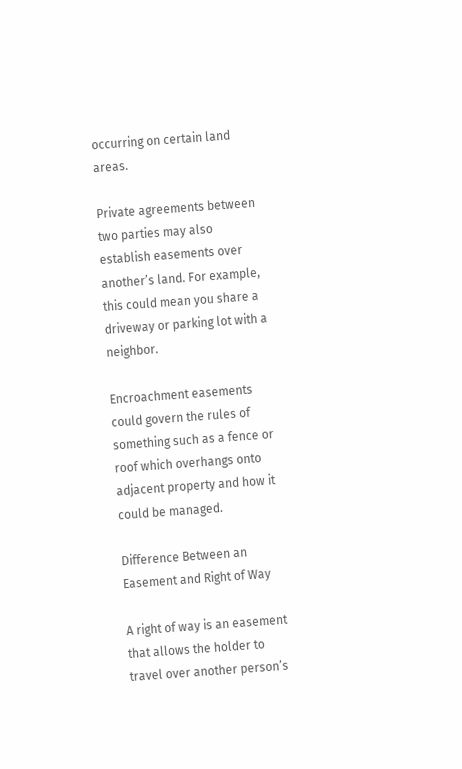occurring on certain land areas.

Private agreements between two parties may also establish easements over another’s land. For example, this could mean you share a driveway or parking lot with a neighbor.

Encroachment easements could govern the rules of something such as a fence or roof which overhangs onto adjacent property and how it could be managed.

Difference Between an Easement and Right of Way

A right of way is an easement that allows the holder to travel over another person’s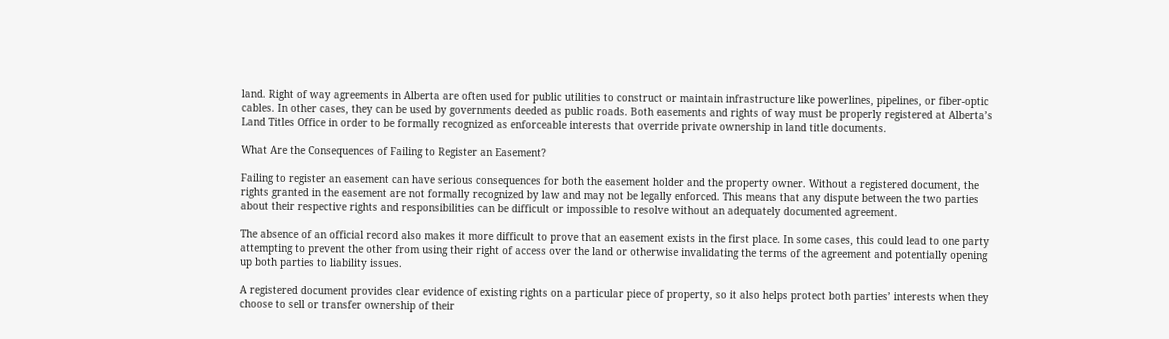land. Right of way agreements in Alberta are often used for public utilities to construct or maintain infrastructure like powerlines, pipelines, or fiber-optic cables. In other cases, they can be used by governments deeded as public roads. Both easements and rights of way must be properly registered at Alberta’s Land Titles Office in order to be formally recognized as enforceable interests that override private ownership in land title documents.

What Are the Consequences of Failing to Register an Easement?

Failing to register an easement can have serious consequences for both the easement holder and the property owner. Without a registered document, the rights granted in the easement are not formally recognized by law and may not be legally enforced. This means that any dispute between the two parties about their respective rights and responsibilities can be difficult or impossible to resolve without an adequately documented agreement.

The absence of an official record also makes it more difficult to prove that an easement exists in the first place. In some cases, this could lead to one party attempting to prevent the other from using their right of access over the land or otherwise invalidating the terms of the agreement and potentially opening up both parties to liability issues.

A registered document provides clear evidence of existing rights on a particular piece of property, so it also helps protect both parties’ interests when they choose to sell or transfer ownership of their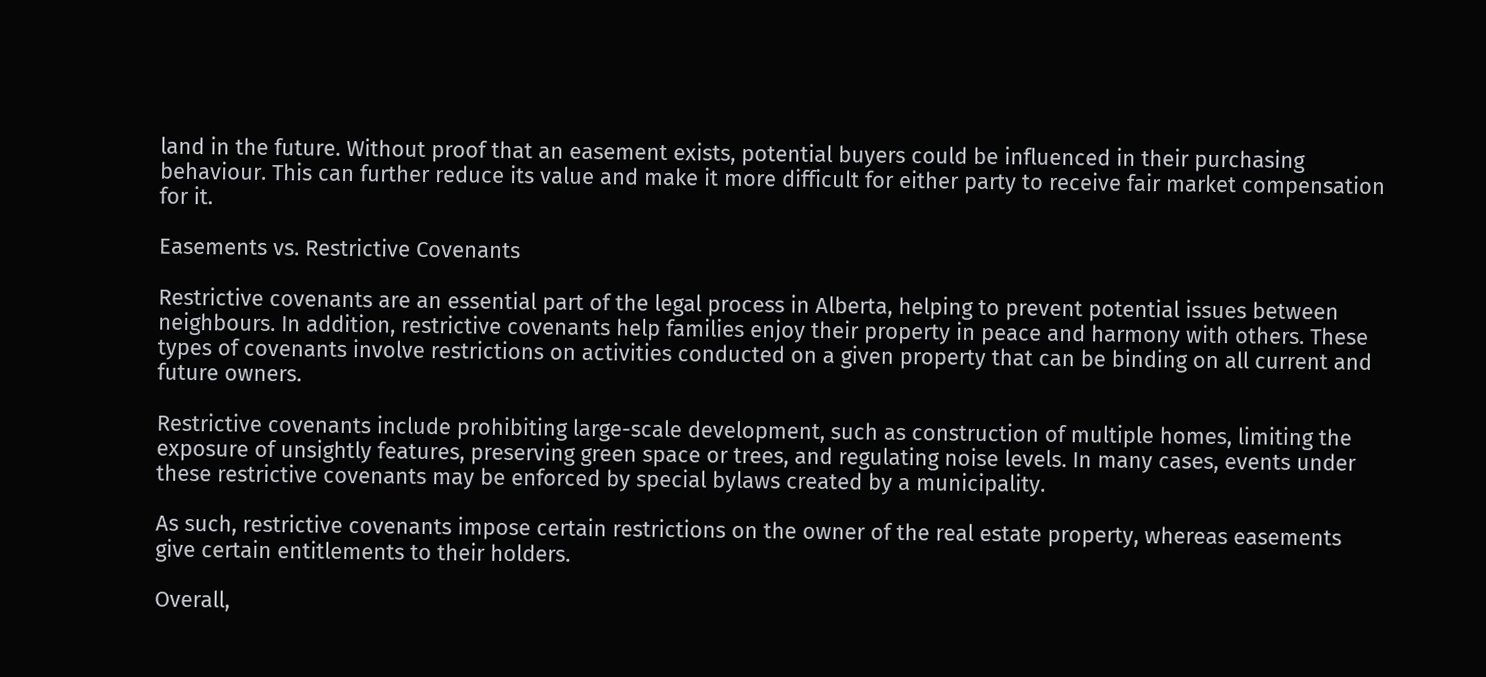land in the future. Without proof that an easement exists, potential buyers could be influenced in their purchasing behaviour. This can further reduce its value and make it more difficult for either party to receive fair market compensation for it.

Easements vs. Restrictive Covenants

Restrictive covenants are an essential part of the legal process in Alberta, helping to prevent potential issues between neighbours. In addition, restrictive covenants help families enjoy their property in peace and harmony with others. These types of covenants involve restrictions on activities conducted on a given property that can be binding on all current and future owners.

Restrictive covenants include prohibiting large-scale development, such as construction of multiple homes, limiting the exposure of unsightly features, preserving green space or trees, and regulating noise levels. In many cases, events under these restrictive covenants may be enforced by special bylaws created by a municipality.

As such, restrictive covenants impose certain restrictions on the owner of the real estate property, whereas easements give certain entitlements to their holders.

Overall,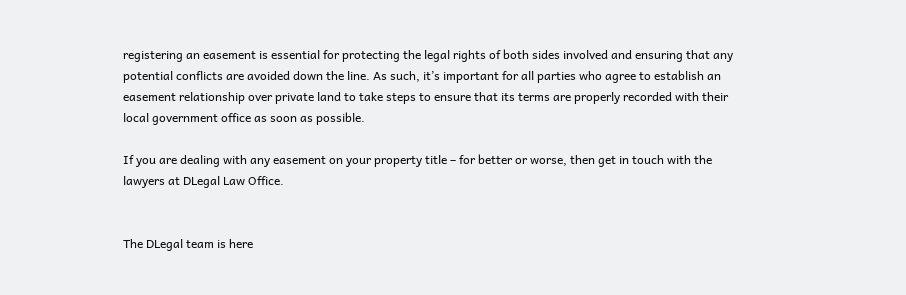registering an easement is essential for protecting the legal rights of both sides involved and ensuring that any potential conflicts are avoided down the line. As such, it’s important for all parties who agree to establish an easement relationship over private land to take steps to ensure that its terms are properly recorded with their local government office as soon as possible.

If you are dealing with any easement on your property title – for better or worse, then get in touch with the lawyers at DLegal Law Office.


The DLegal team is here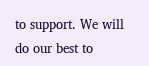to support. We will do our best to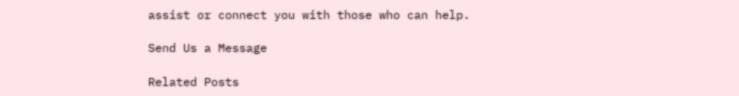assist or connect you with those who can help.

Send Us a Message

Related Posts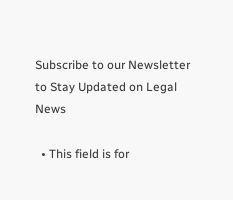Subscribe to our Newsletter to Stay Updated on Legal News

  • This field is for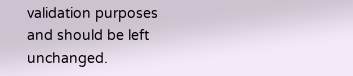validation purposes and should be left unchanged.